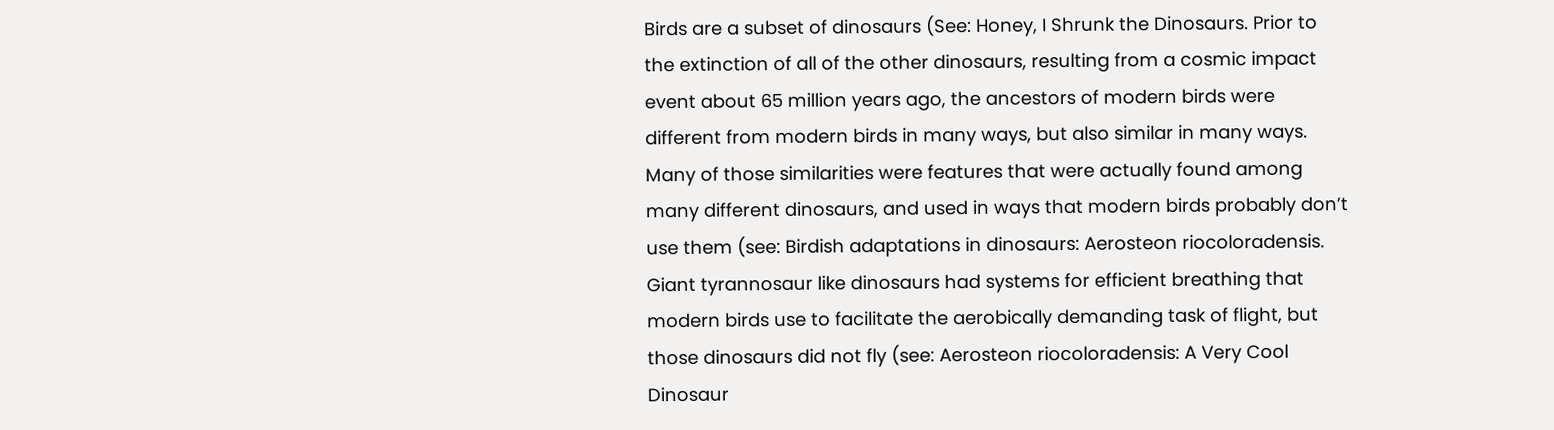Birds are a subset of dinosaurs (See: Honey, I Shrunk the Dinosaurs. Prior to the extinction of all of the other dinosaurs, resulting from a cosmic impact event about 65 million years ago, the ancestors of modern birds were different from modern birds in many ways, but also similar in many ways. Many of those similarities were features that were actually found among many different dinosaurs, and used in ways that modern birds probably don’t use them (see: Birdish adaptations in dinosaurs: Aerosteon riocoloradensis. Giant tyrannosaur like dinosaurs had systems for efficient breathing that modern birds use to facilitate the aerobically demanding task of flight, but those dinosaurs did not fly (see: Aerosteon riocoloradensis: A Very Cool Dinosaur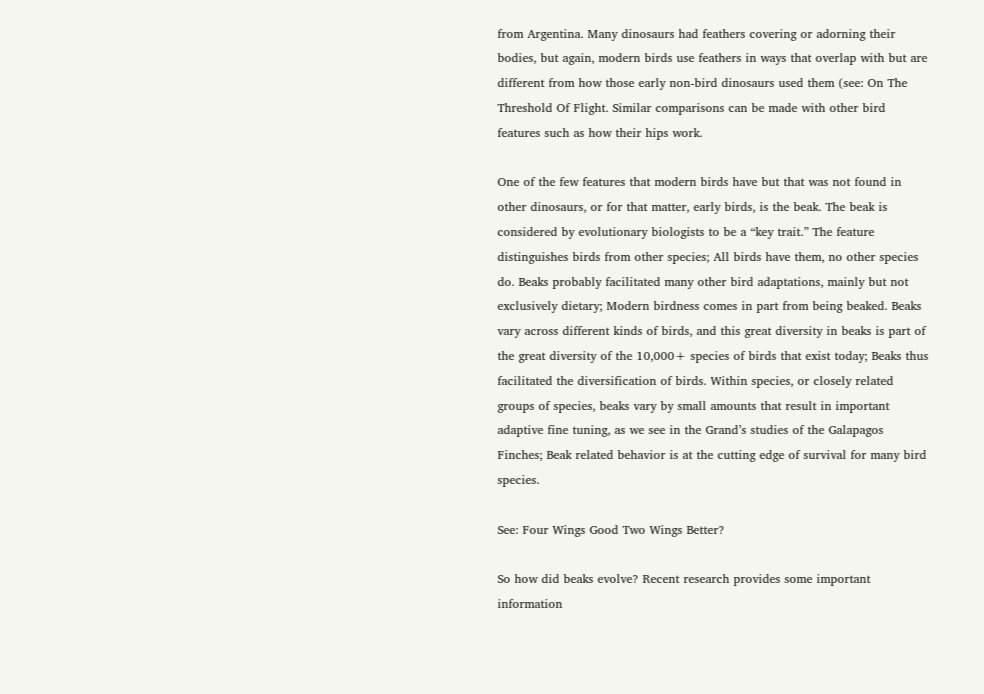from Argentina. Many dinosaurs had feathers covering or adorning their bodies, but again, modern birds use feathers in ways that overlap with but are different from how those early non-bird dinosaurs used them (see: On The Threshold Of Flight. Similar comparisons can be made with other bird features such as how their hips work.

One of the few features that modern birds have but that was not found in other dinosaurs, or for that matter, early birds, is the beak. The beak is considered by evolutionary biologists to be a “key trait.” The feature distinguishes birds from other species; All birds have them, no other species do. Beaks probably facilitated many other bird adaptations, mainly but not exclusively dietary; Modern birdness comes in part from being beaked. Beaks vary across different kinds of birds, and this great diversity in beaks is part of the great diversity of the 10,000+ species of birds that exist today; Beaks thus facilitated the diversification of birds. Within species, or closely related groups of species, beaks vary by small amounts that result in important adaptive fine tuning, as we see in the Grand’s studies of the Galapagos Finches; Beak related behavior is at the cutting edge of survival for many bird species.

See: Four Wings Good Two Wings Better?

So how did beaks evolve? Recent research provides some important information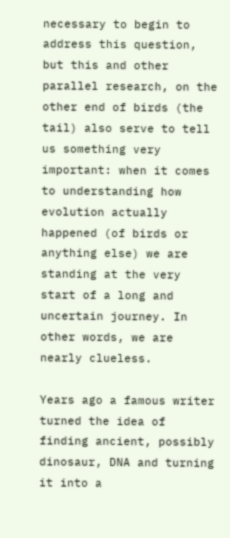necessary to begin to address this question, but this and other parallel research, on the other end of birds (the tail) also serve to tell us something very important: when it comes to understanding how evolution actually happened (of birds or anything else) we are standing at the very start of a long and uncertain journey. In other words, we are nearly clueless.

Years ago a famous writer turned the idea of finding ancient, possibly dinosaur, DNA and turning it into a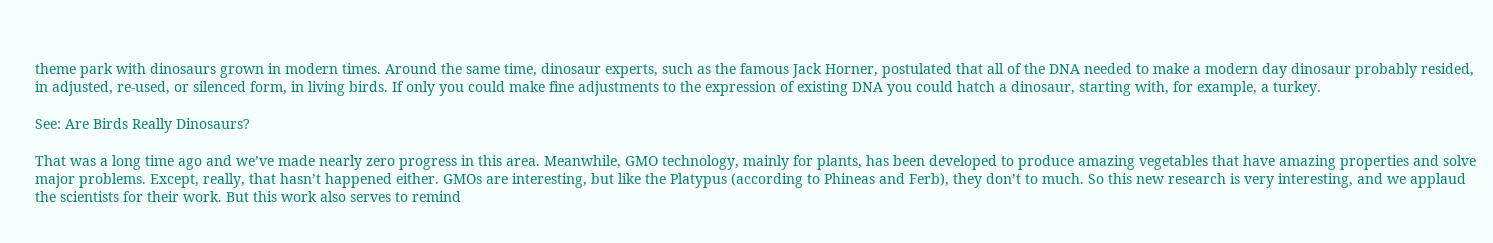theme park with dinosaurs grown in modern times. Around the same time, dinosaur experts, such as the famous Jack Horner, postulated that all of the DNA needed to make a modern day dinosaur probably resided, in adjusted, re-used, or silenced form, in living birds. If only you could make fine adjustments to the expression of existing DNA you could hatch a dinosaur, starting with, for example, a turkey.

See: Are Birds Really Dinosaurs?

That was a long time ago and we’ve made nearly zero progress in this area. Meanwhile, GMO technology, mainly for plants, has been developed to produce amazing vegetables that have amazing properties and solve major problems. Except, really, that hasn’t happened either. GMOs are interesting, but like the Platypus (according to Phineas and Ferb), they don’t to much. So this new research is very interesting, and we applaud the scientists for their work. But this work also serves to remind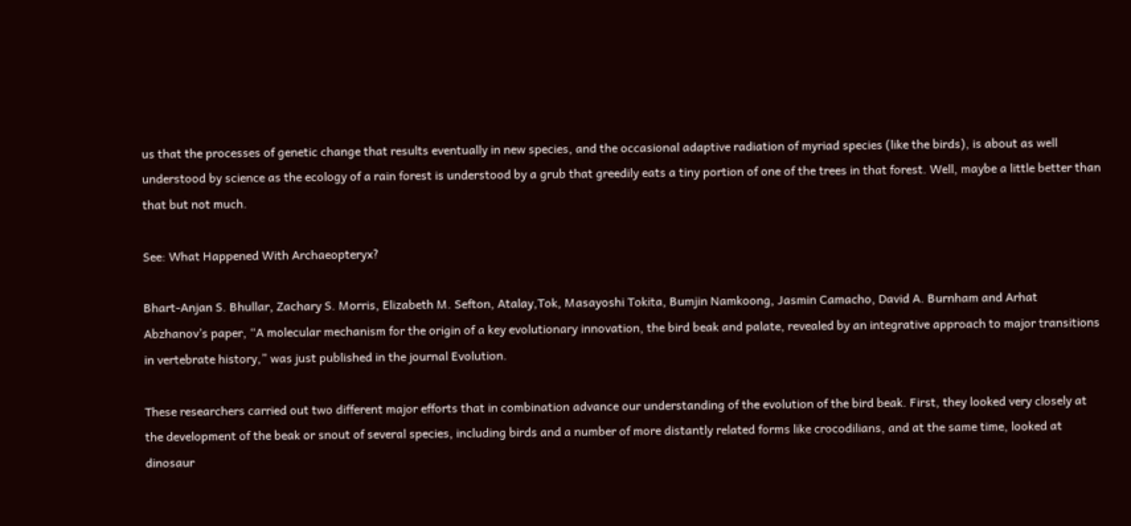us that the processes of genetic change that results eventually in new species, and the occasional adaptive radiation of myriad species (like the birds), is about as well understood by science as the ecology of a rain forest is understood by a grub that greedily eats a tiny portion of one of the trees in that forest. Well, maybe a little better than that but not much.

See: What Happened With Archaeopteryx?

Bhart-Anjan S. Bhullar, Zachary S. Morris, Elizabeth M. Sefton, Atalay,Tok, Masayoshi Tokita, Bumjin Namkoong, Jasmin Camacho, David A. Burnham and Arhat Abzhanov’s paper, “A molecular mechanism for the origin of a key evolutionary innovation, the bird beak and palate, revealed by an integrative approach to major transitions in vertebrate history,” was just published in the journal Evolution.

These researchers carried out two different major efforts that in combination advance our understanding of the evolution of the bird beak. First, they looked very closely at the development of the beak or snout of several species, including birds and a number of more distantly related forms like crocodilians, and at the same time, looked at dinosaur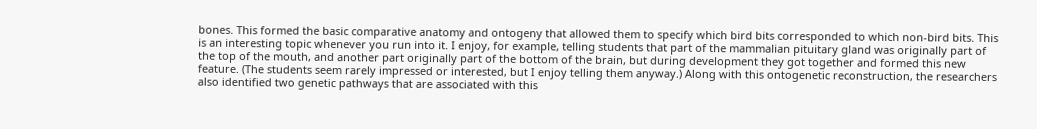bones. This formed the basic comparative anatomy and ontogeny that allowed them to specify which bird bits corresponded to which non-bird bits. This is an interesting topic whenever you run into it. I enjoy, for example, telling students that part of the mammalian pituitary gland was originally part of the top of the mouth, and another part originally part of the bottom of the brain, but during development they got together and formed this new feature. (The students seem rarely impressed or interested, but I enjoy telling them anyway.) Along with this ontogenetic reconstruction, the researchers also identified two genetic pathways that are associated with this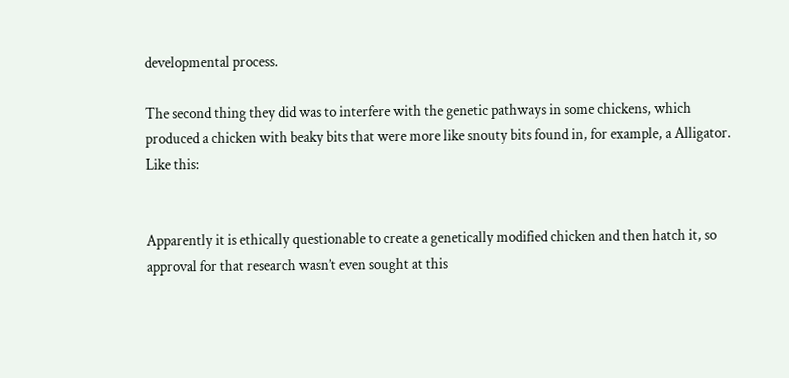developmental process.

The second thing they did was to interfere with the genetic pathways in some chickens, which produced a chicken with beaky bits that were more like snouty bits found in, for example, a Alligator. Like this:


Apparently it is ethically questionable to create a genetically modified chicken and then hatch it, so approval for that research wasn’t even sought at this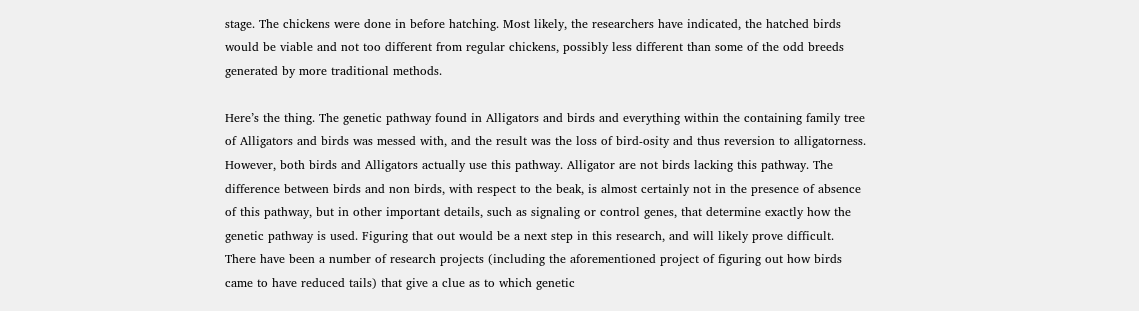stage. The chickens were done in before hatching. Most likely, the researchers have indicated, the hatched birds would be viable and not too different from regular chickens, possibly less different than some of the odd breeds generated by more traditional methods.

Here’s the thing. The genetic pathway found in Alligators and birds and everything within the containing family tree of Alligators and birds was messed with, and the result was the loss of bird-osity and thus reversion to alligatorness. However, both birds and Alligators actually use this pathway. Alligator are not birds lacking this pathway. The difference between birds and non birds, with respect to the beak, is almost certainly not in the presence of absence of this pathway, but in other important details, such as signaling or control genes, that determine exactly how the genetic pathway is used. Figuring that out would be a next step in this research, and will likely prove difficult. There have been a number of research projects (including the aforementioned project of figuring out how birds came to have reduced tails) that give a clue as to which genetic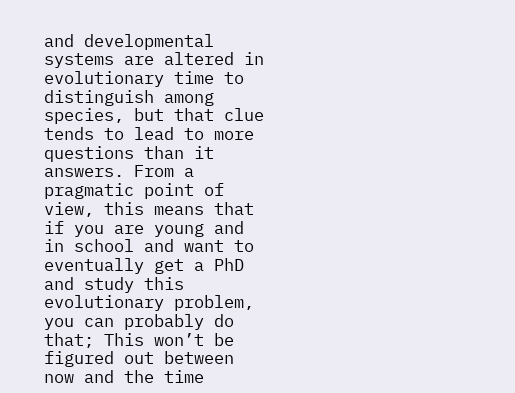and developmental systems are altered in evolutionary time to distinguish among species, but that clue tends to lead to more questions than it answers. From a pragmatic point of view, this means that if you are young and in school and want to eventually get a PhD and study this evolutionary problem, you can probably do that; This won’t be figured out between now and the time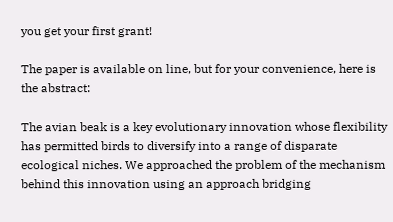you get your first grant!

The paper is available on line, but for your convenience, here is the abstract:

The avian beak is a key evolutionary innovation whose flexibility has permitted birds to diversify into a range of disparate ecological niches. We approached the problem of the mechanism behind this innovation using an approach bridging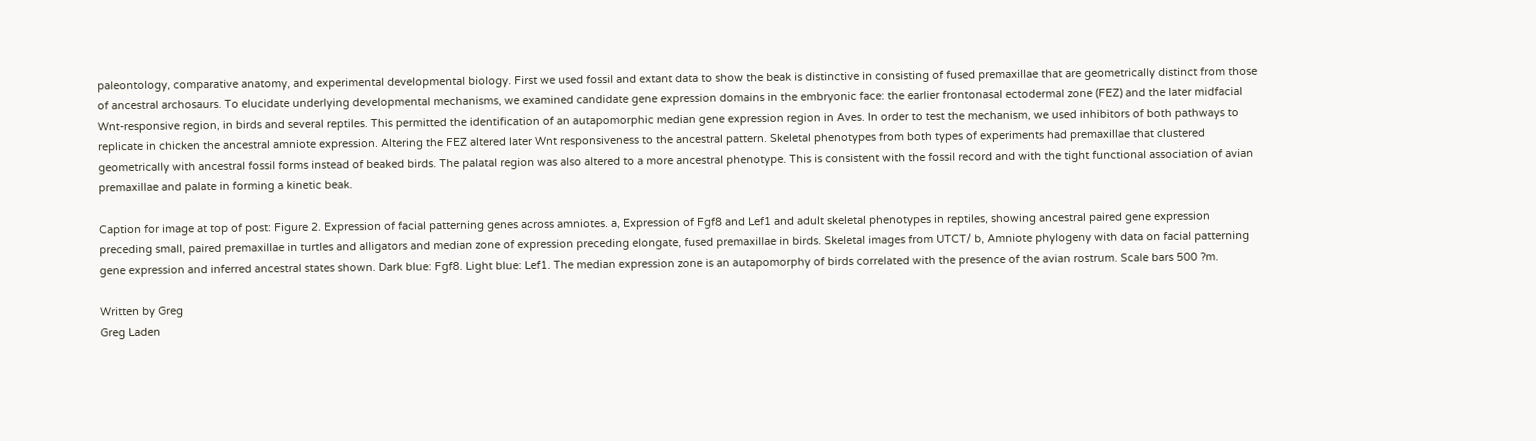paleontology, comparative anatomy, and experimental developmental biology. First we used fossil and extant data to show the beak is distinctive in consisting of fused premaxillae that are geometrically distinct from those of ancestral archosaurs. To elucidate underlying developmental mechanisms, we examined candidate gene expression domains in the embryonic face: the earlier frontonasal ectodermal zone (FEZ) and the later midfacial Wnt-responsive region, in birds and several reptiles. This permitted the identification of an autapomorphic median gene expression region in Aves. In order to test the mechanism, we used inhibitors of both pathways to replicate in chicken the ancestral amniote expression. Altering the FEZ altered later Wnt responsiveness to the ancestral pattern. Skeletal phenotypes from both types of experiments had premaxillae that clustered geometrically with ancestral fossil forms instead of beaked birds. The palatal region was also altered to a more ancestral phenotype. This is consistent with the fossil record and with the tight functional association of avian premaxillae and palate in forming a kinetic beak.

Caption for image at top of post: Figure 2. Expression of facial patterning genes across amniotes. a, Expression of Fgf8 and Lef1 and adult skeletal phenotypes in reptiles, showing ancestral paired gene expression preceding small, paired premaxillae in turtles and alligators and median zone of expression preceding elongate, fused premaxillae in birds. Skeletal images from UTCT/ b, Amniote phylogeny with data on facial patterning gene expression and inferred ancestral states shown. Dark blue: Fgf8. Light blue: Lef1. The median expression zone is an autapomorphy of birds correlated with the presence of the avian rostrum. Scale bars 500 ?m.

Written by Greg
Greg Laden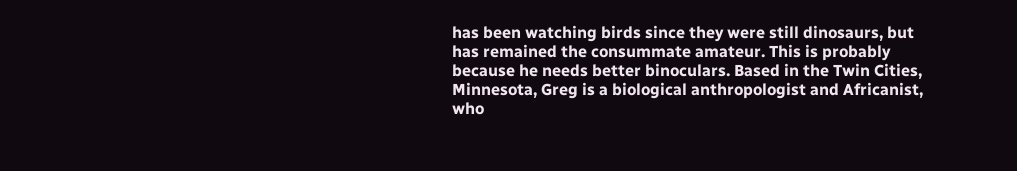has been watching birds since they were still dinosaurs, but has remained the consummate amateur. This is probably because he needs better binoculars. Based in the Twin Cities, Minnesota, Greg is a biological anthropologist and Africanist, who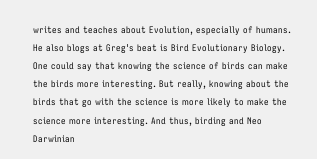writes and teaches about Evolution, especially of humans. He also blogs at Greg's beat is Bird Evolutionary Biology. One could say that knowing the science of birds can make the birds more interesting. But really, knowing about the birds that go with the science is more likely to make the science more interesting. And thus, birding and Neo Darwinian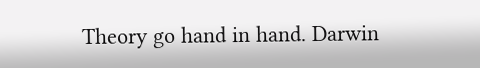Theory go hand in hand. Darwin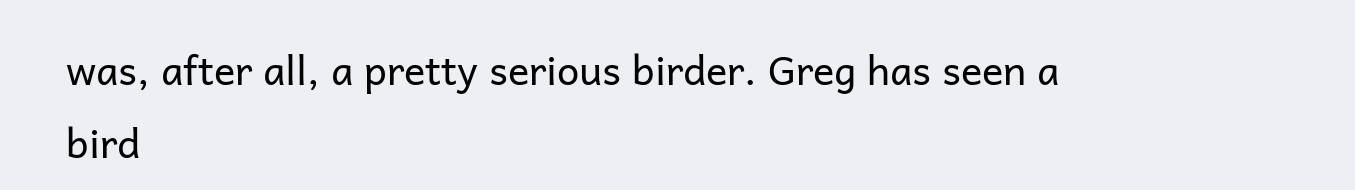was, after all, a pretty serious birder. Greg has seen a bird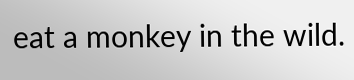eat a monkey in the wild.